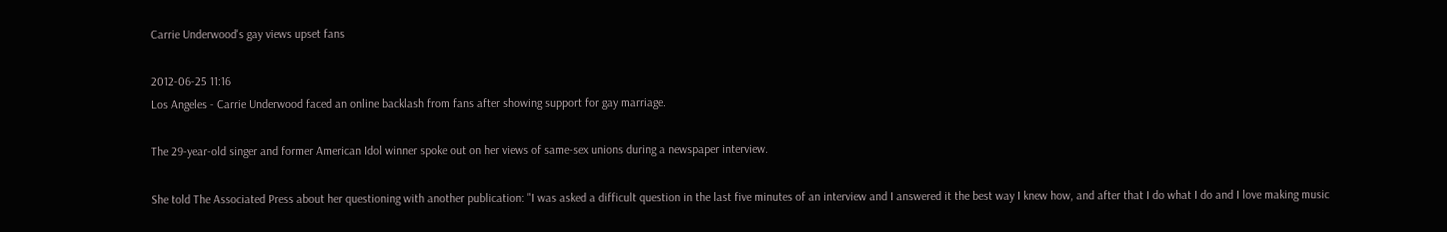Carrie Underwood's gay views upset fans

2012-06-25 11:16
Los Angeles - Carrie Underwood faced an online backlash from fans after showing support for gay marriage.

The 29-year-old singer and former American Idol winner spoke out on her views of same-sex unions during a newspaper interview.

She told The Associated Press about her questioning with another publication: "I was asked a difficult question in the last five minutes of an interview and I answered it the best way I knew how, and after that I do what I do and I love making music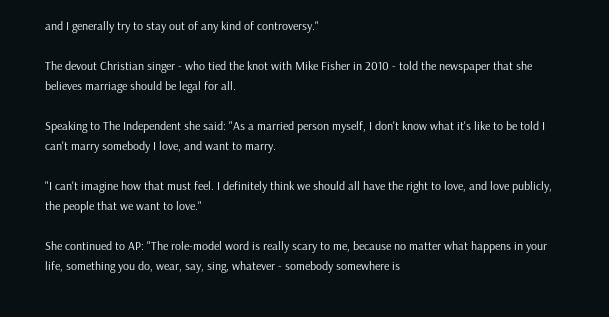and I generally try to stay out of any kind of controversy."

The devout Christian singer - who tied the knot with Mike Fisher in 2010 - told the newspaper that she believes marriage should be legal for all.

Speaking to The Independent she said: "As a married person myself, I don't know what it's like to be told I can't marry somebody I love, and want to marry.

"I can't imagine how that must feel. I definitely think we should all have the right to love, and love publicly, the people that we want to love."

She continued to AP: "The role-model word is really scary to me, because no matter what happens in your life, something you do, wear, say, sing, whatever - somebody somewhere is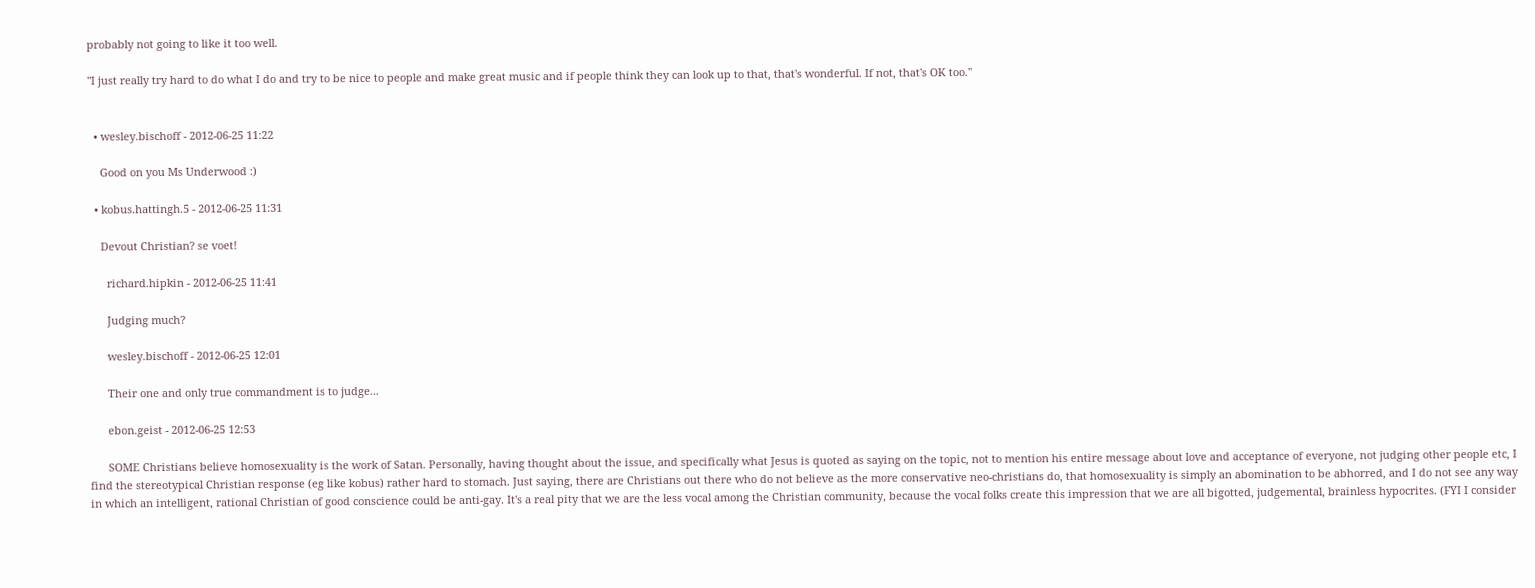probably not going to like it too well.

"I just really try hard to do what I do and try to be nice to people and make great music and if people think they can look up to that, that's wonderful. If not, that's OK too."


  • wesley.bischoff - 2012-06-25 11:22

    Good on you Ms Underwood :)

  • kobus.hattingh.5 - 2012-06-25 11:31

    Devout Christian? se voet!

      richard.hipkin - 2012-06-25 11:41

      Judging much?

      wesley.bischoff - 2012-06-25 12:01

      Their one and only true commandment is to judge...

      ebon.geist - 2012-06-25 12:53

      SOME Christians believe homosexuality is the work of Satan. Personally, having thought about the issue, and specifically what Jesus is quoted as saying on the topic, not to mention his entire message about love and acceptance of everyone, not judging other people etc, I find the stereotypical Christian response (eg like kobus) rather hard to stomach. Just saying, there are Christians out there who do not believe as the more conservative neo-christians do, that homosexuality is simply an abomination to be abhorred, and I do not see any way in which an intelligent, rational Christian of good conscience could be anti-gay. It's a real pity that we are the less vocal among the Christian community, because the vocal folks create this impression that we are all bigotted, judgemental, brainless hypocrites. (FYI I consider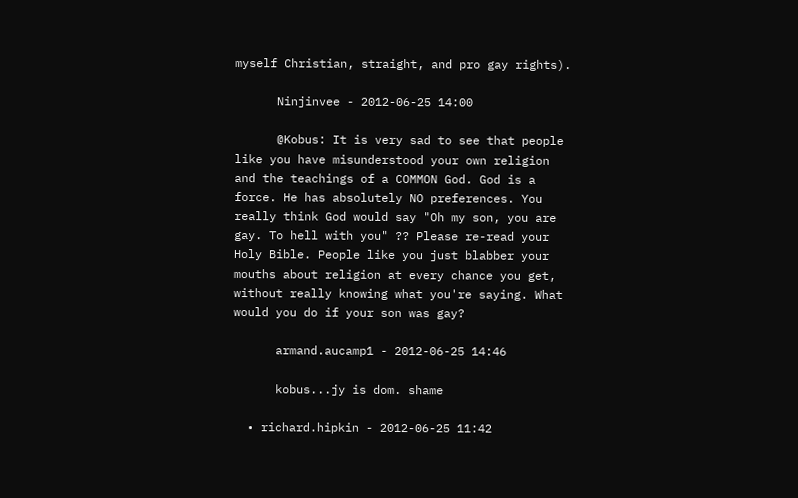myself Christian, straight, and pro gay rights).

      Ninjinvee - 2012-06-25 14:00

      @Kobus: It is very sad to see that people like you have misunderstood your own religion and the teachings of a COMMON God. God is a force. He has absolutely NO preferences. You really think God would say "Oh my son, you are gay. To hell with you" ?? Please re-read your Holy Bible. People like you just blabber your mouths about religion at every chance you get, without really knowing what you're saying. What would you do if your son was gay?

      armand.aucamp1 - 2012-06-25 14:46

      kobus...jy is dom. shame

  • richard.hipkin - 2012-06-25 11:42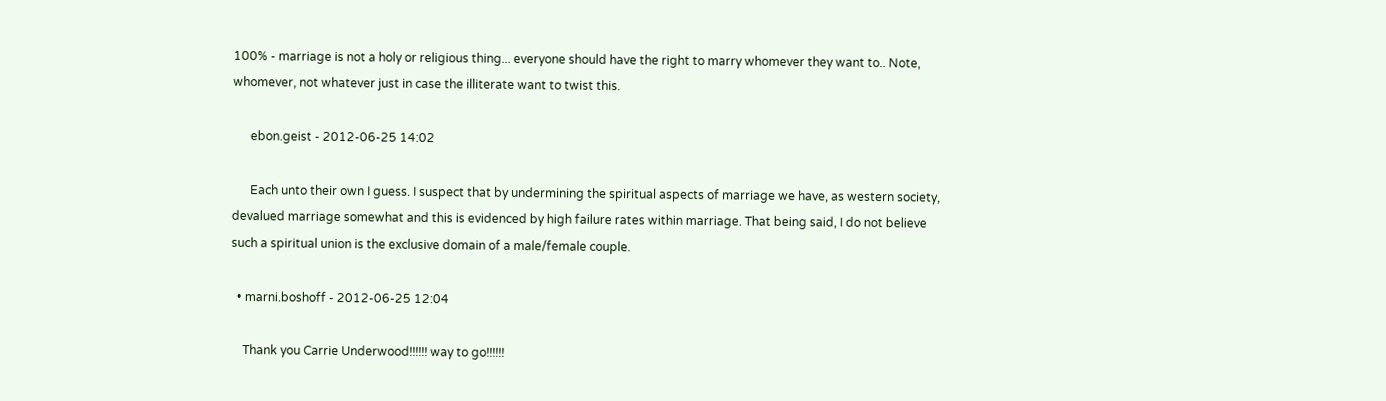100% - marriage is not a holy or religious thing... everyone should have the right to marry whomever they want to.. Note, whomever, not whatever just in case the illiterate want to twist this.

      ebon.geist - 2012-06-25 14:02

      Each unto their own I guess. I suspect that by undermining the spiritual aspects of marriage we have, as western society, devalued marriage somewhat and this is evidenced by high failure rates within marriage. That being said, I do not believe such a spiritual union is the exclusive domain of a male/female couple.

  • marni.boshoff - 2012-06-25 12:04

    Thank you Carrie Underwood!!!!!! way to go!!!!!!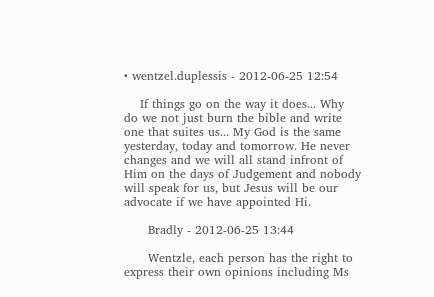• wentzel.duplessis - 2012-06-25 12:54

    If things go on the way it does... Why do we not just burn the bible and write one that suites us... My God is the same yesterday, today and tomorrow. He never changes and we will all stand infront of Him on the days of Judgement and nobody will speak for us, but Jesus will be our advocate if we have appointed Hi.

      Bradly - 2012-06-25 13:44

      Wentzle, each person has the right to express their own opinions including Ms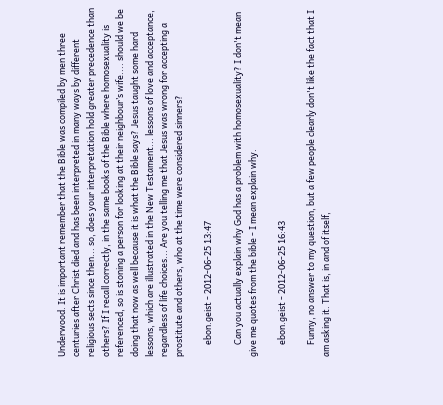Underwood. It is important remember that the Bible was compiled by men three centuries after Christ died and has been interpreted in many ways by different religious sects since then... so, does your interpretation hold greater precedence than others? If I recall correctly, in the same books of the Bible where homosexuality is referenced, so is stoning a person for looking at their neighbour’s wife.... should we be doing that now as well because it is what the Bible says? Jesus taught some hard lessons, which are illustrated in the New Testament... lessons of love and acceptance, regardless of life choices... Are you telling me that Jesus was wrong for accepting a prostitute and others, who at the time were considered sinners?

      ebon.geist - 2012-06-25 13:47

      Can you actually explain why God has a problem with homosexuality? I don't mean give me quotes from the bible - I mean explain why.

      ebon.geist - 2012-06-25 16:43

      Funny, no answer to my question, but a few people clearly don't like the fact that I am asking it. That is, in and of itself,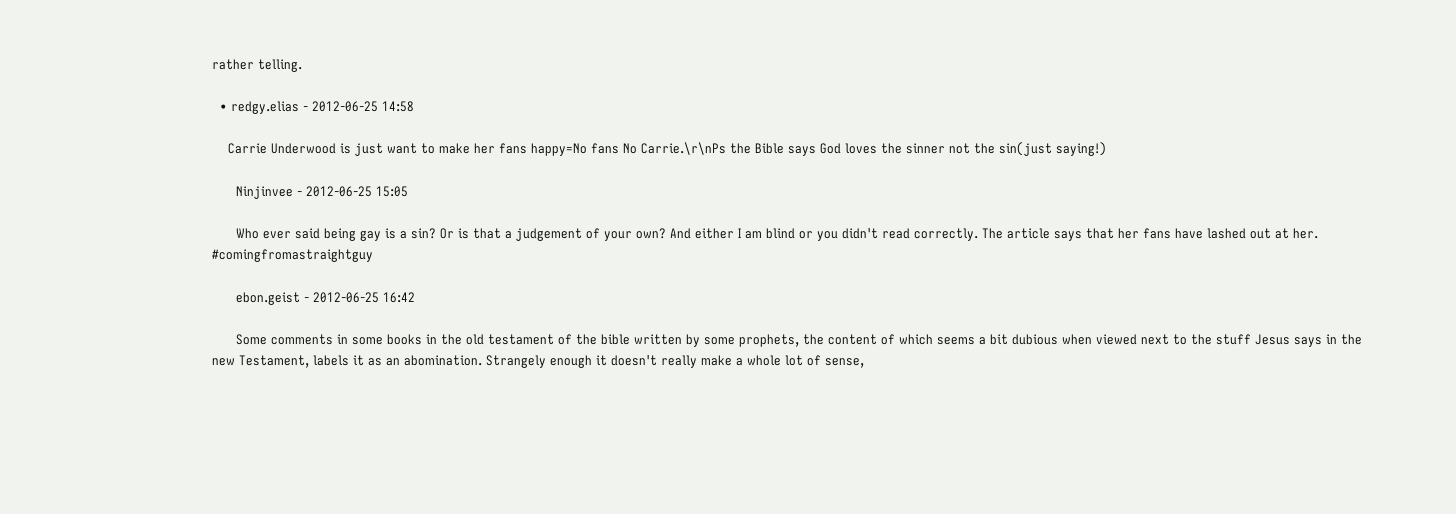rather telling.

  • redgy.elias - 2012-06-25 14:58

    Carrie Underwood is just want to make her fans happy=No fans No Carrie.\r\nPs the Bible says God loves the sinner not the sin(just saying!)

      Ninjinvee - 2012-06-25 15:05

      Who ever said being gay is a sin? Or is that a judgement of your own? And either I am blind or you didn't read correctly. The article says that her fans have lashed out at her. #comingfromastraightguy

      ebon.geist - 2012-06-25 16:42

      Some comments in some books in the old testament of the bible written by some prophets, the content of which seems a bit dubious when viewed next to the stuff Jesus says in the new Testament, labels it as an abomination. Strangely enough it doesn't really make a whole lot of sense,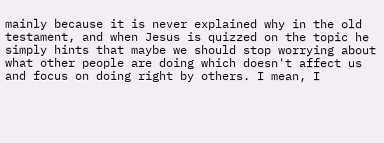mainly because it is never explained why in the old testament, and when Jesus is quizzed on the topic he simply hints that maybe we should stop worrying about what other people are doing which doesn't affect us and focus on doing right by others. I mean, I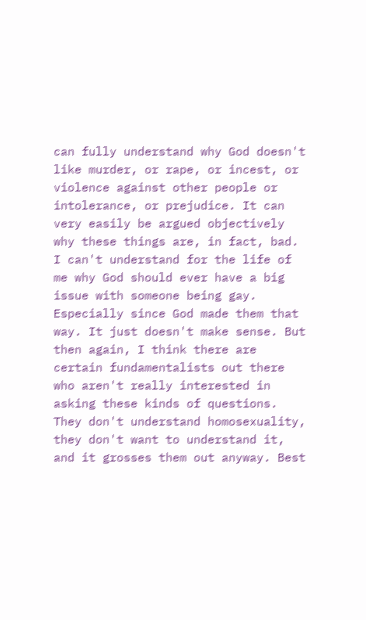can fully understand why God doesn't like murder, or rape, or incest, or violence against other people or intolerance, or prejudice. It can very easily be argued objectively why these things are, in fact, bad. I can't understand for the life of me why God should ever have a big issue with someone being gay. Especially since God made them that way. It just doesn't make sense. But then again, I think there are certain fundamentalists out there who aren't really interested in asking these kinds of questions. They don't understand homosexuality, they don't want to understand it, and it grosses them out anyway. Best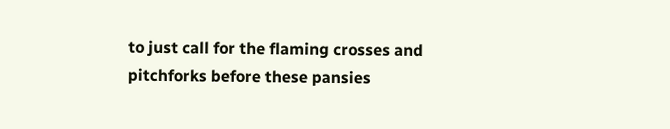to just call for the flaming crosses and pitchforks before these pansies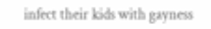infect their kids with gayness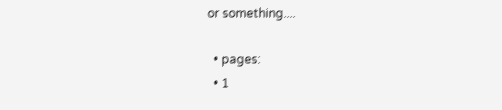or something....

  • pages:
  • 1